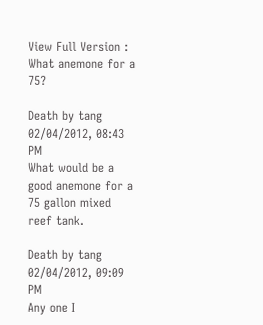View Full Version : What anemone for a 75?

Death by tang
02/04/2012, 08:43 PM
What would be a good anemone for a 75 gallon mixed reef tank.

Death by tang
02/04/2012, 09:09 PM
Any one I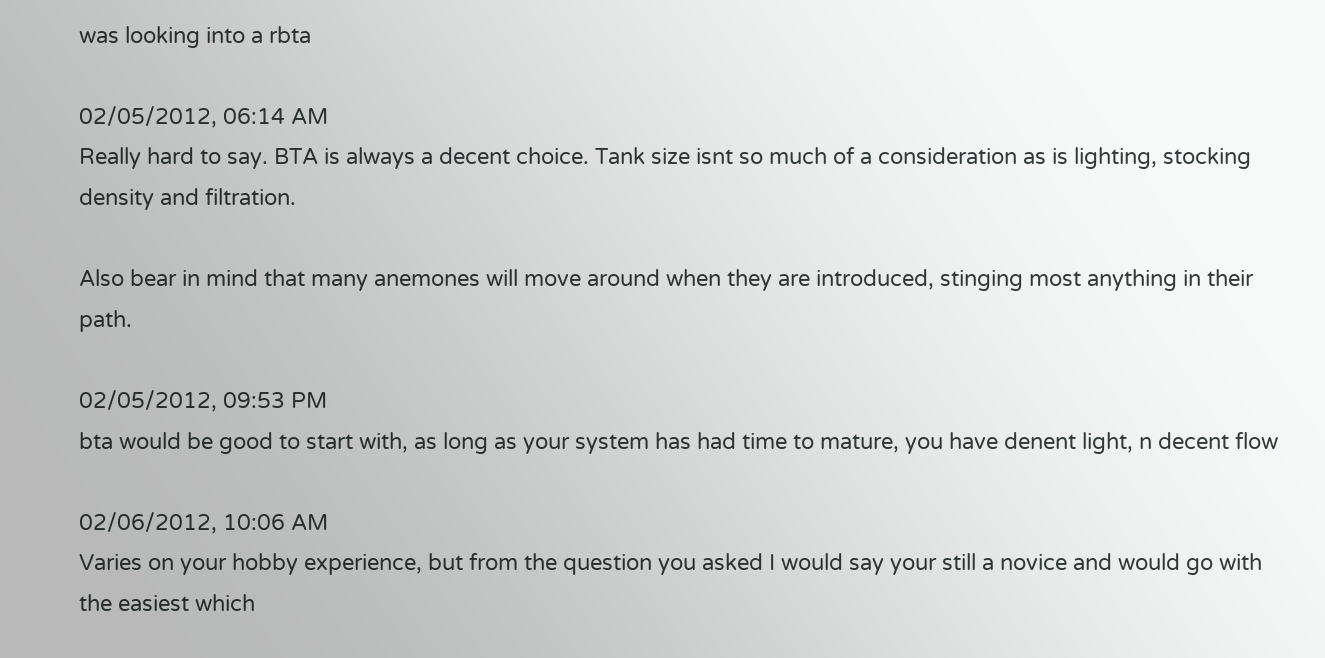was looking into a rbta

02/05/2012, 06:14 AM
Really hard to say. BTA is always a decent choice. Tank size isnt so much of a consideration as is lighting, stocking density and filtration.

Also bear in mind that many anemones will move around when they are introduced, stinging most anything in their path.

02/05/2012, 09:53 PM
bta would be good to start with, as long as your system has had time to mature, you have denent light, n decent flow

02/06/2012, 10:06 AM
Varies on your hobby experience, but from the question you asked I would say your still a novice and would go with the easiest which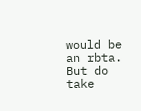would be an rbta. But do take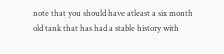note that you should have atleast a six month old tank that has had a stable history with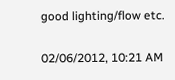good lighting/flow etc.

02/06/2012, 10:21 AM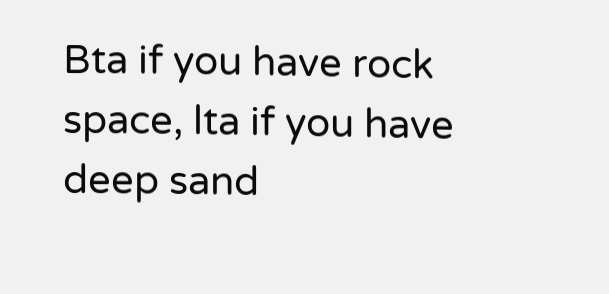Bta if you have rock space, lta if you have deep sand